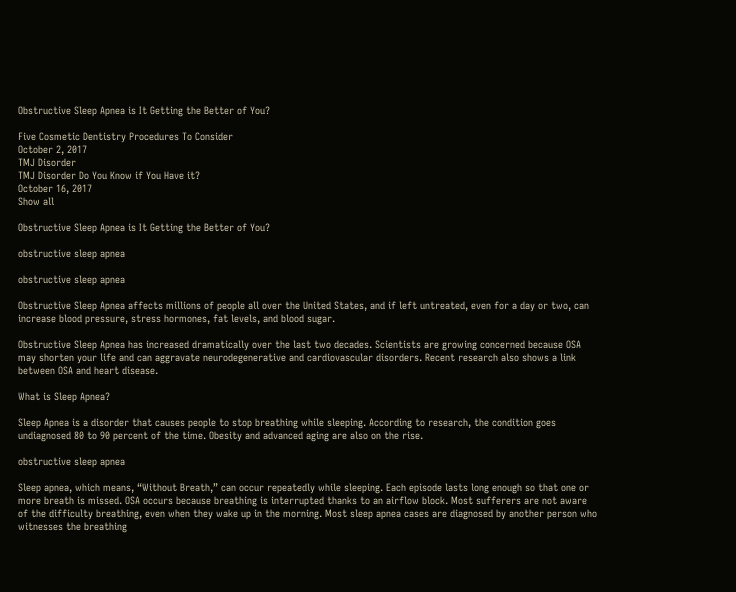Obstructive Sleep Apnea is It Getting the Better of You?

Five Cosmetic Dentistry Procedures To Consider
October 2, 2017
TMJ Disorder
TMJ Disorder Do You Know if You Have it?
October 16, 2017
Show all

Obstructive Sleep Apnea is It Getting the Better of You?

obstructive sleep apnea

obstructive sleep apnea

Obstructive Sleep Apnea affects millions of people all over the United States, and if left untreated, even for a day or two, can increase blood pressure, stress hormones, fat levels, and blood sugar.

Obstructive Sleep Apnea has increased dramatically over the last two decades. Scientists are growing concerned because OSA may shorten your life and can aggravate neurodegenerative and cardiovascular disorders. Recent research also shows a link between OSA and heart disease.

What is Sleep Apnea?

Sleep Apnea is a disorder that causes people to stop breathing while sleeping. According to research, the condition goes undiagnosed 80 to 90 percent of the time. Obesity and advanced aging are also on the rise.

obstructive sleep apnea

Sleep apnea, which means, “Without Breath,” can occur repeatedly while sleeping. Each episode lasts long enough so that one or more breath is missed. OSA occurs because breathing is interrupted thanks to an airflow block. Most sufferers are not aware of the difficulty breathing, even when they wake up in the morning. Most sleep apnea cases are diagnosed by another person who witnesses the breathing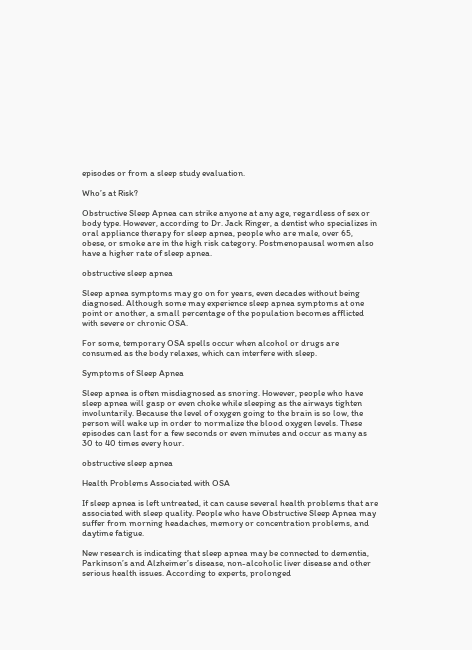episodes or from a sleep study evaluation.

Who’s at Risk?

Obstructive Sleep Apnea can strike anyone at any age, regardless of sex or body type. However, according to Dr. Jack Ringer, a dentist who specializes in oral appliance therapy for sleep apnea, people who are male, over 65, obese, or smoke are in the high risk category. Postmenopausal women also have a higher rate of sleep apnea.

obstructive sleep apnea

Sleep apnea symptoms may go on for years, even decades without being diagnosed. Although some may experience sleep apnea symptoms at one point or another, a small percentage of the population becomes afflicted with severe or chronic OSA.

For some, temporary OSA spells occur when alcohol or drugs are consumed as the body relaxes, which can interfere with sleep.

Symptoms of Sleep Apnea

Sleep apnea is often misdiagnosed as snoring. However, people who have sleep apnea will gasp or even choke while sleeping as the airways tighten involuntarily. Because the level of oxygen going to the brain is so low, the person will wake up in order to normalize the blood oxygen levels. These episodes can last for a few seconds or even minutes and occur as many as 30 to 40 times every hour.

obstructive sleep apnea

Health Problems Associated with OSA

If sleep apnea is left untreated, it can cause several health problems that are associated with sleep quality. People who have Obstructive Sleep Apnea may suffer from morning headaches, memory or concentration problems, and daytime fatigue.

New research is indicating that sleep apnea may be connected to dementia, Parkinson’s and Alzheimer’s disease, non-alcoholic liver disease and other serious health issues. According to experts, prolonged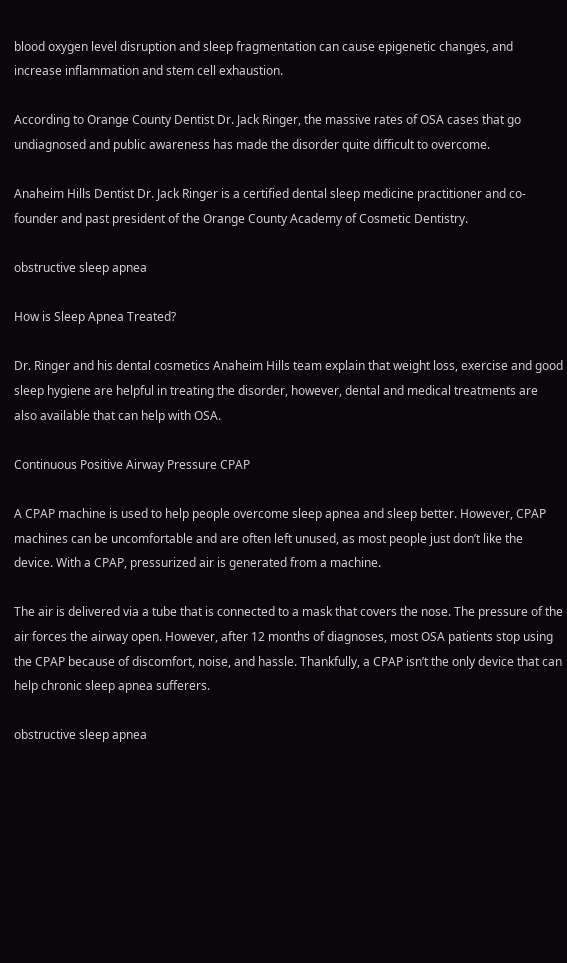blood oxygen level disruption and sleep fragmentation can cause epigenetic changes, and increase inflammation and stem cell exhaustion.

According to Orange County Dentist Dr. Jack Ringer, the massive rates of OSA cases that go undiagnosed and public awareness has made the disorder quite difficult to overcome.

Anaheim Hills Dentist Dr. Jack Ringer is a certified dental sleep medicine practitioner and co-founder and past president of the Orange County Academy of Cosmetic Dentistry.

obstructive sleep apnea

How is Sleep Apnea Treated?

Dr. Ringer and his dental cosmetics Anaheim Hills team explain that weight loss, exercise and good sleep hygiene are helpful in treating the disorder, however, dental and medical treatments are also available that can help with OSA.

Continuous Positive Airway Pressure CPAP

A CPAP machine is used to help people overcome sleep apnea and sleep better. However, CPAP machines can be uncomfortable and are often left unused, as most people just don’t like the device. With a CPAP, pressurized air is generated from a machine.

The air is delivered via a tube that is connected to a mask that covers the nose. The pressure of the air forces the airway open. However, after 12 months of diagnoses, most OSA patients stop using the CPAP because of discomfort, noise, and hassle. Thankfully, a CPAP isn’t the only device that can help chronic sleep apnea sufferers.

obstructive sleep apnea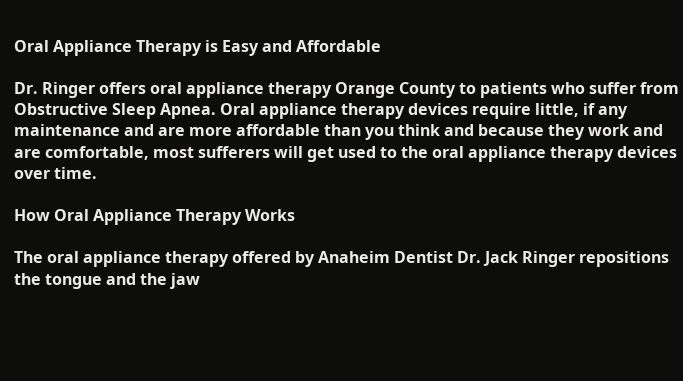Oral Appliance Therapy is Easy and Affordable

Dr. Ringer offers oral appliance therapy Orange County to patients who suffer from Obstructive Sleep Apnea. Oral appliance therapy devices require little, if any maintenance and are more affordable than you think and because they work and are comfortable, most sufferers will get used to the oral appliance therapy devices over time.

How Oral Appliance Therapy Works

The oral appliance therapy offered by Anaheim Dentist Dr. Jack Ringer repositions the tongue and the jaw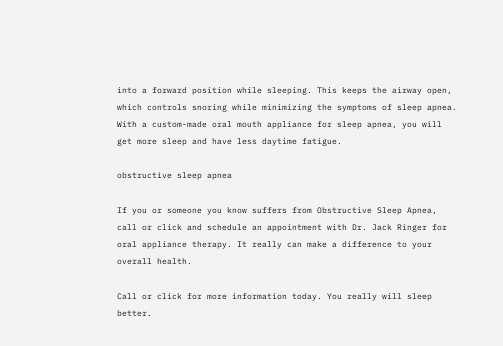into a forward position while sleeping. This keeps the airway open, which controls snoring while minimizing the symptoms of sleep apnea. With a custom-made oral mouth appliance for sleep apnea, you will get more sleep and have less daytime fatigue.

obstructive sleep apnea

If you or someone you know suffers from Obstructive Sleep Apnea, call or click and schedule an appointment with Dr. Jack Ringer for oral appliance therapy. It really can make a difference to your overall health.

Call or click for more information today. You really will sleep better.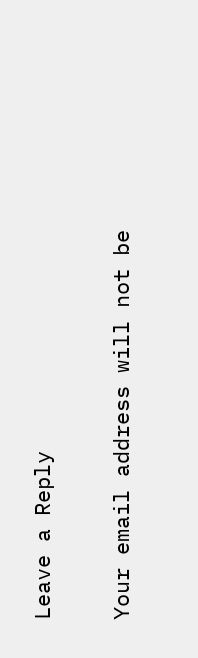Leave a Reply

Your email address will not be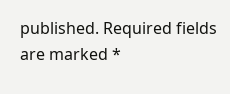published. Required fields are marked *